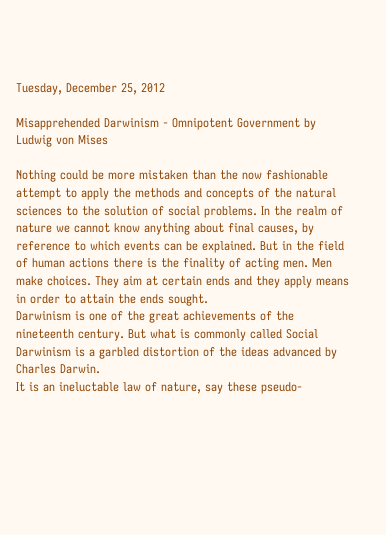Tuesday, December 25, 2012

Misapprehended Darwinism - Omnipotent Government by Ludwig von Mises

Nothing could be more mistaken than the now fashionable attempt to apply the methods and concepts of the natural sciences to the solution of social problems. In the realm of nature we cannot know anything about final causes, by reference to which events can be explained. But in the field of human actions there is the finality of acting men. Men make choices. They aim at certain ends and they apply means in order to attain the ends sought.
Darwinism is one of the great achievements of the nineteenth century. But what is commonly called Social Darwinism is a garbled distortion of the ideas advanced by Charles Darwin.
It is an ineluctable law of nature, say these pseudo-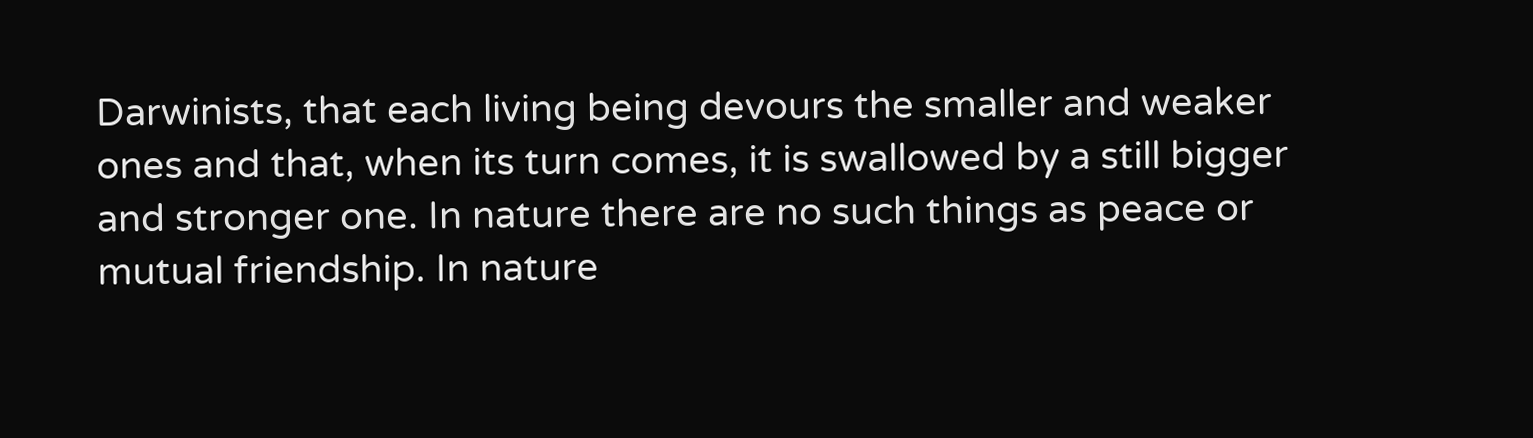Darwinists, that each living being devours the smaller and weaker ones and that, when its turn comes, it is swallowed by a still bigger and stronger one. In nature there are no such things as peace or mutual friendship. In nature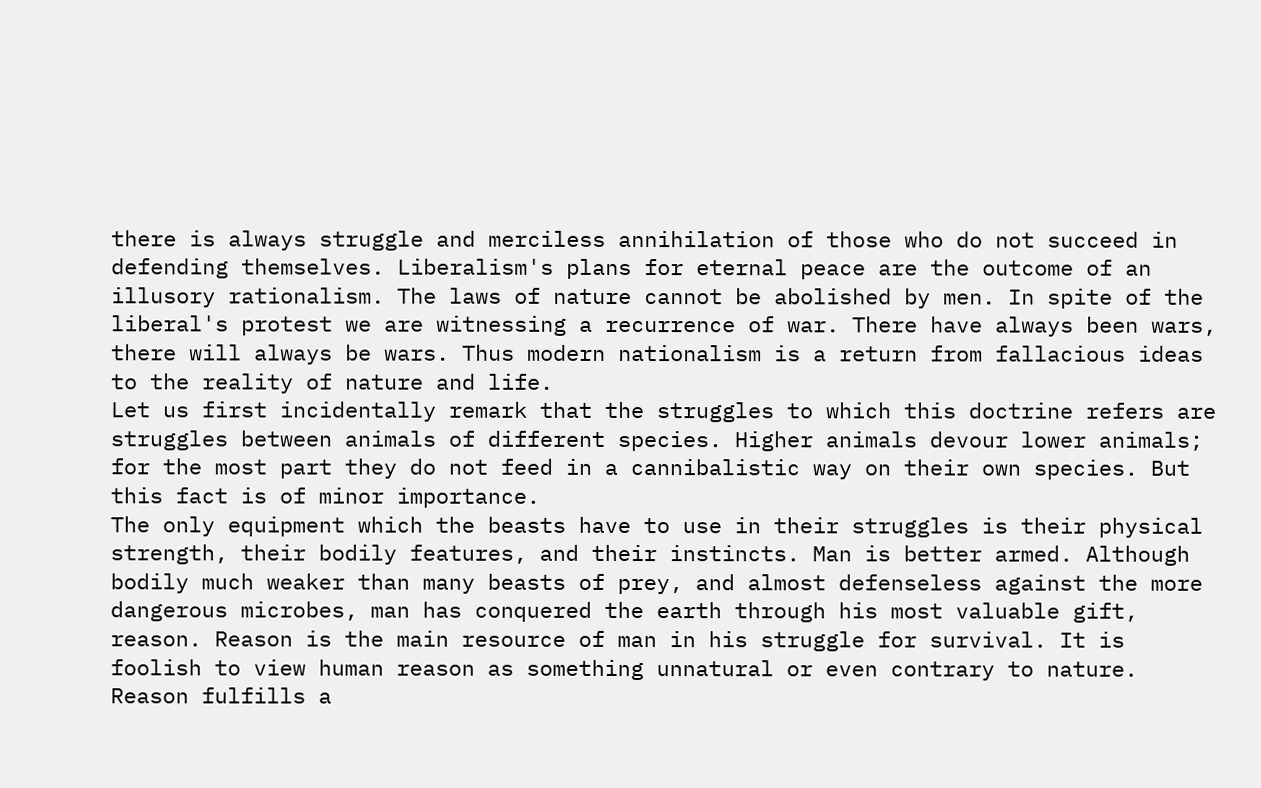there is always struggle and merciless annihilation of those who do not succeed in defending themselves. Liberalism's plans for eternal peace are the outcome of an illusory rationalism. The laws of nature cannot be abolished by men. In spite of the liberal's protest we are witnessing a recurrence of war. There have always been wars, there will always be wars. Thus modern nationalism is a return from fallacious ideas to the reality of nature and life.
Let us first incidentally remark that the struggles to which this doctrine refers are struggles between animals of different species. Higher animals devour lower animals; for the most part they do not feed in a cannibalistic way on their own species. But this fact is of minor importance.
The only equipment which the beasts have to use in their struggles is their physical strength, their bodily features, and their instincts. Man is better armed. Although bodily much weaker than many beasts of prey, and almost defenseless against the more dangerous microbes, man has conquered the earth through his most valuable gift, reason. Reason is the main resource of man in his struggle for survival. It is foolish to view human reason as something unnatural or even contrary to nature. Reason fulfills a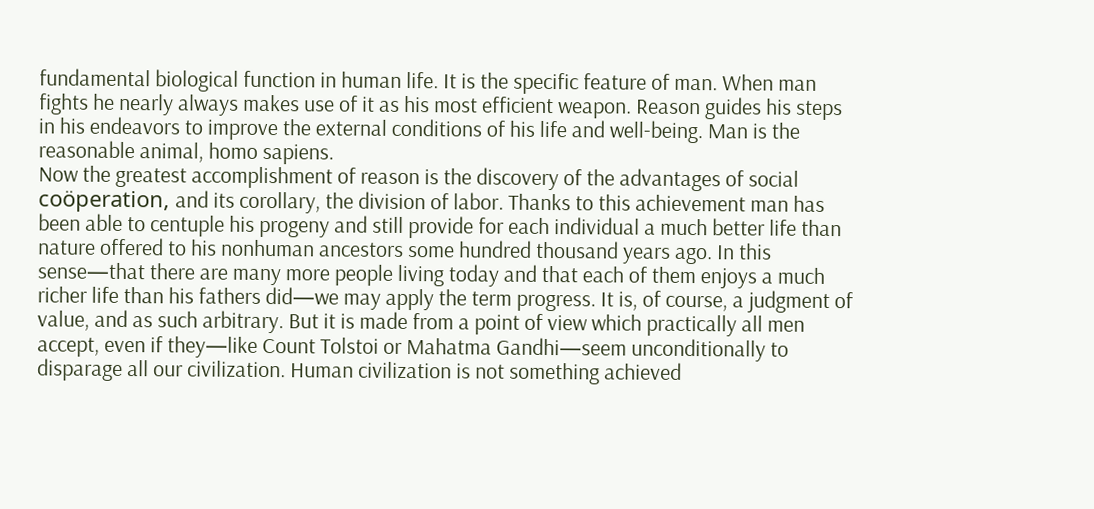fundamental biological function in human life. It is the specific feature of man. When man fights he nearly always makes use of it as his most efficient weapon. Reason guides his steps in his endeavors to improve the external conditions of his life and well‑being. Man is the reasonable animal, homo sapiens.
Now the greatest accomplishment of reason is the discovery of the advantages of social coöperation, and its corollary, the division of labor. Thanks to this achievement man has been able to centuple his progeny and still provide for each individual a much better life than nature offered to his nonhuman ancestors some hundred thousand years ago. In this sense—that there are many more people living today and that each of them enjoys a much richer life than his fathers did—we may apply the term progress. It is, of course, a judgment of value, and as such arbitrary. But it is made from a point of view which practically all men accept, even if they—like Count Tolstoi or Mahatma Gandhi—seem unconditionally to disparage all our civilization. Human civilization is not something achieved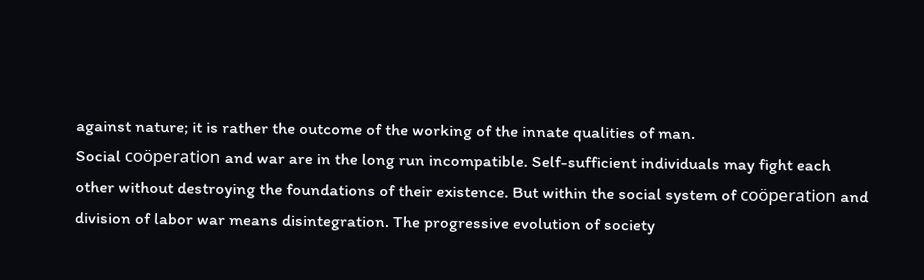against nature; it is rather the outcome of the working of the innate qualities of man.
Social coöperation and war are in the long run incompatible. Self-sufficient individuals may fight each other without destroying the foundations of their existence. But within the social system of coöperation and division of labor war means disintegration. The progressive evolution of society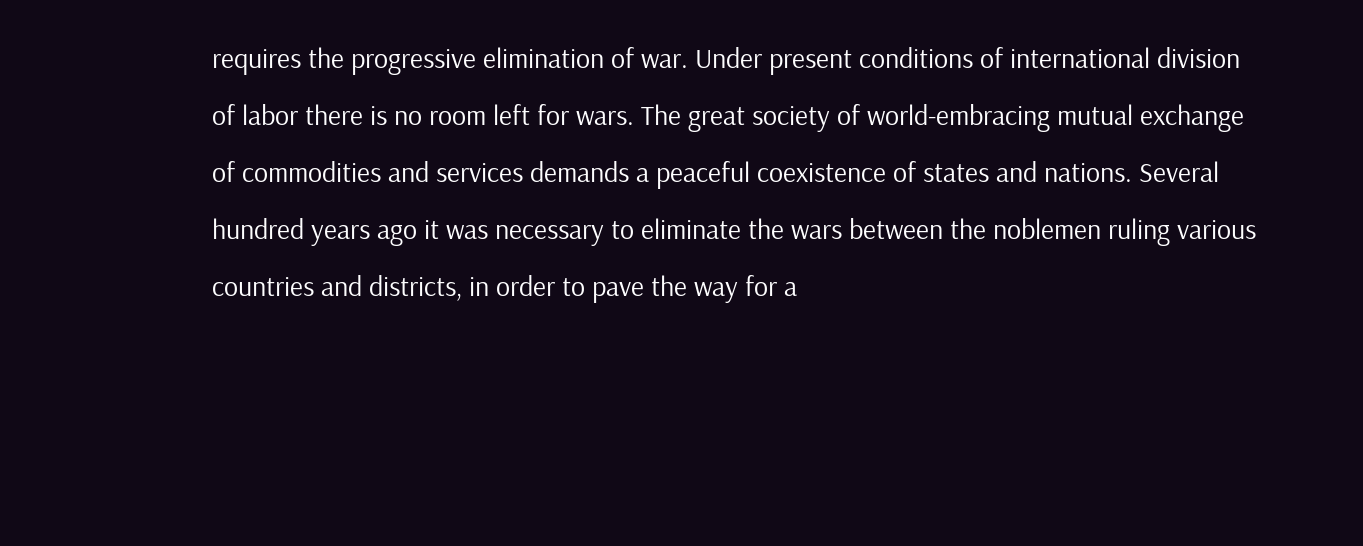requires the progressive elimination of war. Under present conditions of international division of labor there is no room left for wars. The great society of world-embracing mutual exchange of commodities and services demands a peaceful coexistence of states and nations. Several hundred years ago it was necessary to eliminate the wars between the noblemen ruling various countries and districts, in order to pave the way for a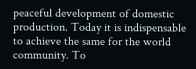peaceful development of domestic production. Today it is indispensable to achieve the same for the world community. To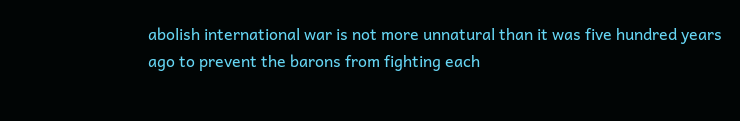abolish international war is not more unnatural than it was five hundred years ago to prevent the barons from fighting each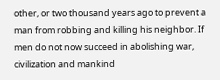other, or two thousand years ago to prevent a man from robbing and killing his neighbor. If men do not now succeed in abolishing war, civilization and mankind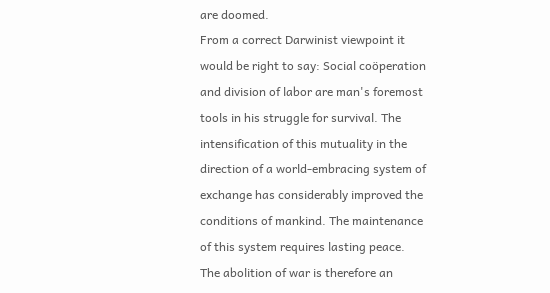are doomed.
From a correct Darwinist viewpoint it would be right to say: Social coöperation and division of labor are man's foremost tools in his struggle for survival. The intensification of this mutuality in the direction of a world-embracing system of exchange has considerably improved the conditions of mankind. The maintenance of this system requires lasting peace. The abolition of war is therefore an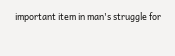important item in man's struggle for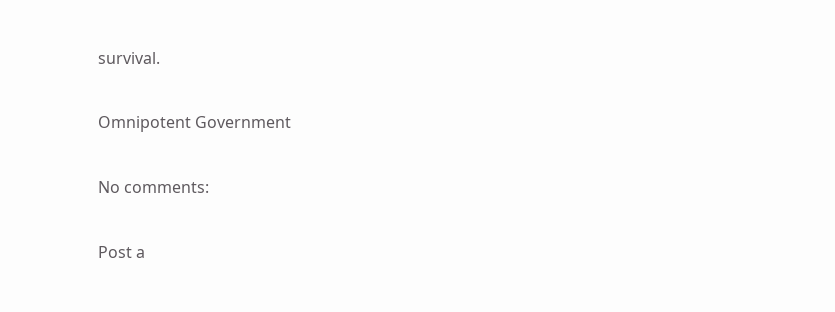survival.

Omnipotent Government

No comments:

Post a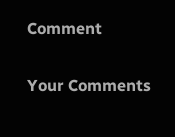Comment

Your Comments